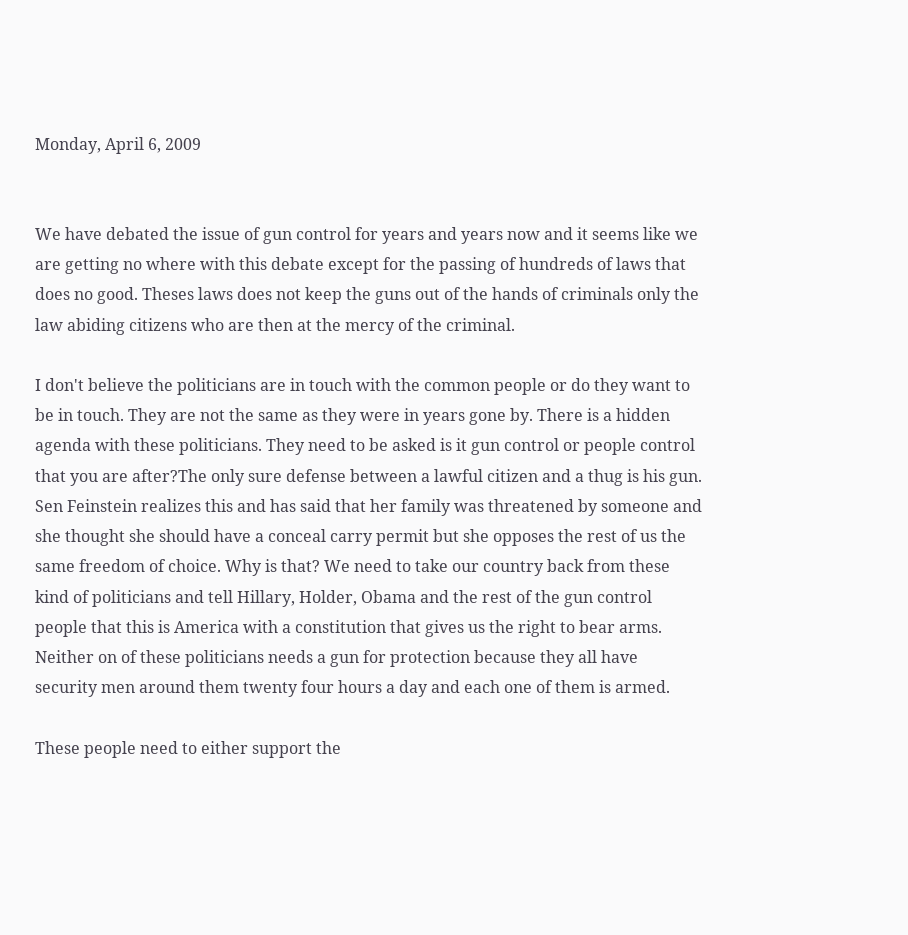Monday, April 6, 2009


We have debated the issue of gun control for years and years now and it seems like we are getting no where with this debate except for the passing of hundreds of laws that does no good. Theses laws does not keep the guns out of the hands of criminals only the law abiding citizens who are then at the mercy of the criminal.

I don't believe the politicians are in touch with the common people or do they want to be in touch. They are not the same as they were in years gone by. There is a hidden agenda with these politicians. They need to be asked is it gun control or people control that you are after?The only sure defense between a lawful citizen and a thug is his gun. Sen Feinstein realizes this and has said that her family was threatened by someone and she thought she should have a conceal carry permit but she opposes the rest of us the same freedom of choice. Why is that? We need to take our country back from these kind of politicians and tell Hillary, Holder, Obama and the rest of the gun control people that this is America with a constitution that gives us the right to bear arms. Neither on of these politicians needs a gun for protection because they all have security men around them twenty four hours a day and each one of them is armed.

These people need to either support the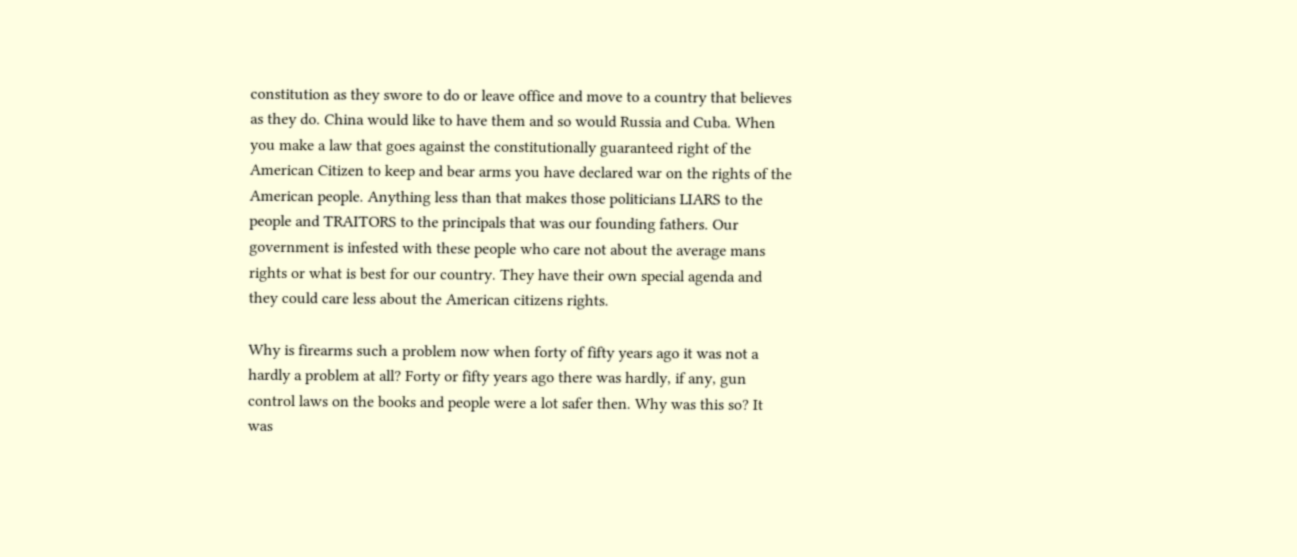constitution as they swore to do or leave office and move to a country that believes as they do. China would like to have them and so would Russia and Cuba. When you make a law that goes against the constitutionally guaranteed right of the American Citizen to keep and bear arms you have declared war on the rights of the American people. Anything less than that makes those politicians LIARS to the people and TRAITORS to the principals that was our founding fathers. Our government is infested with these people who care not about the average mans rights or what is best for our country. They have their own special agenda and they could care less about the American citizens rights.

Why is firearms such a problem now when forty of fifty years ago it was not a hardly a problem at all? Forty or fifty years ago there was hardly, if any, gun control laws on the books and people were a lot safer then. Why was this so? It was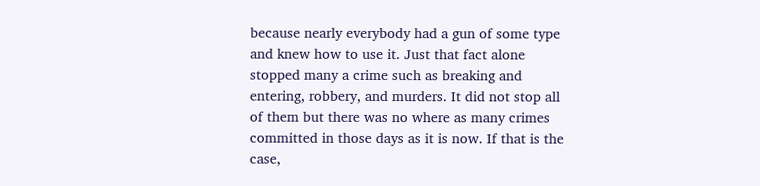because nearly everybody had a gun of some type and knew how to use it. Just that fact alone stopped many a crime such as breaking and entering, robbery, and murders. It did not stop all of them but there was no where as many crimes committed in those days as it is now. If that is the case,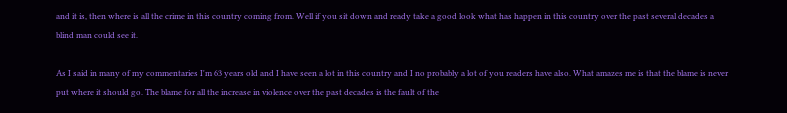and it is, then where is all the crime in this country coming from. Well if you sit down and ready take a good look what has happen in this country over the past several decades a blind man could see it.

As I said in many of my commentaries I'm 63 years old and I have seen a lot in this country and I no probably a lot of you readers have also. What amazes me is that the blame is never put where it should go. The blame for all the increase in violence over the past decades is the fault of the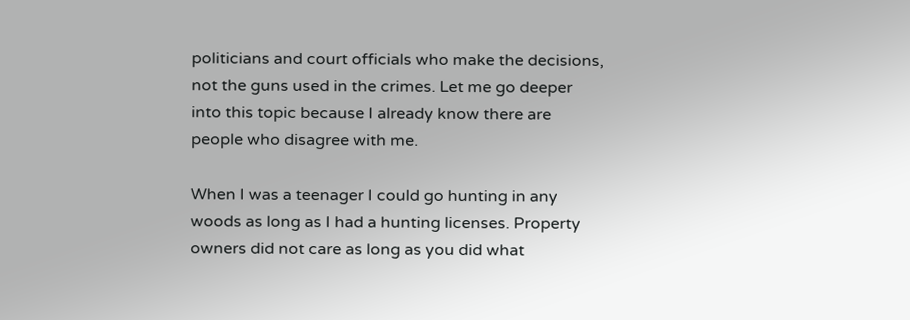politicians and court officials who make the decisions, not the guns used in the crimes. Let me go deeper into this topic because I already know there are people who disagree with me.

When I was a teenager I could go hunting in any woods as long as I had a hunting licenses. Property owners did not care as long as you did what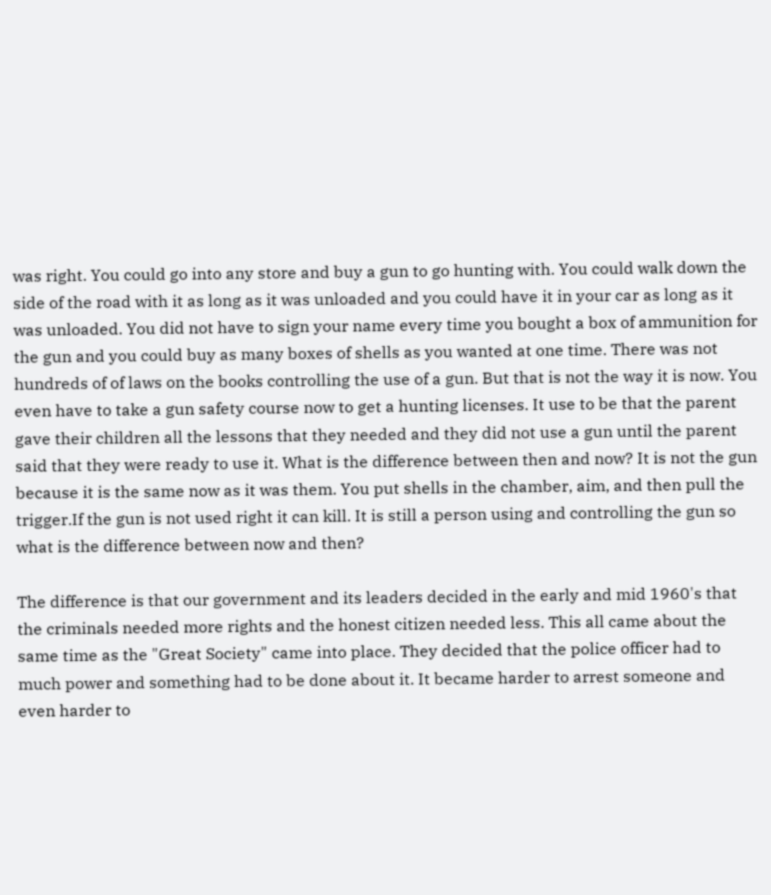was right. You could go into any store and buy a gun to go hunting with. You could walk down the side of the road with it as long as it was unloaded and you could have it in your car as long as it was unloaded. You did not have to sign your name every time you bought a box of ammunition for the gun and you could buy as many boxes of shells as you wanted at one time. There was not hundreds of of laws on the books controlling the use of a gun. But that is not the way it is now. You even have to take a gun safety course now to get a hunting licenses. It use to be that the parent gave their children all the lessons that they needed and they did not use a gun until the parent said that they were ready to use it. What is the difference between then and now? It is not the gun because it is the same now as it was them. You put shells in the chamber, aim, and then pull the trigger.If the gun is not used right it can kill. It is still a person using and controlling the gun so what is the difference between now and then?

The difference is that our government and its leaders decided in the early and mid 1960's that the criminals needed more rights and the honest citizen needed less. This all came about the same time as the "Great Society" came into place. They decided that the police officer had to much power and something had to be done about it. It became harder to arrest someone and even harder to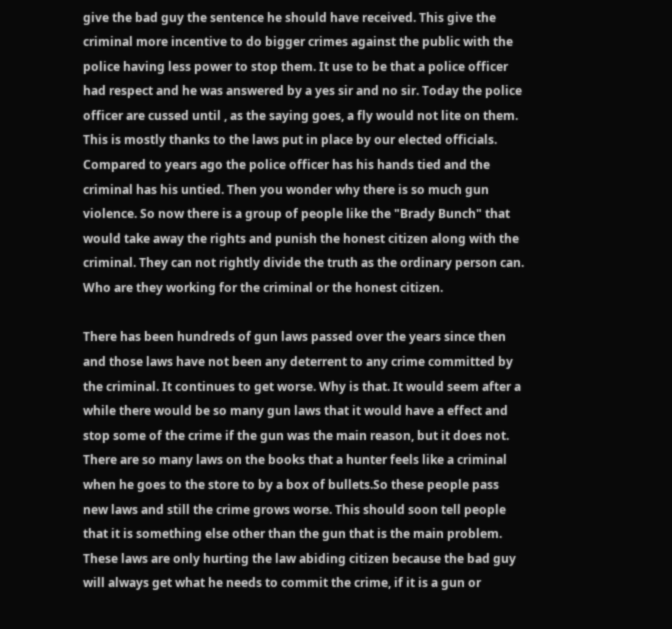give the bad guy the sentence he should have received. This give the criminal more incentive to do bigger crimes against the public with the police having less power to stop them. It use to be that a police officer had respect and he was answered by a yes sir and no sir. Today the police officer are cussed until , as the saying goes, a fly would not lite on them. This is mostly thanks to the laws put in place by our elected officials. Compared to years ago the police officer has his hands tied and the criminal has his untied. Then you wonder why there is so much gun violence. So now there is a group of people like the "Brady Bunch" that would take away the rights and punish the honest citizen along with the criminal. They can not rightly divide the truth as the ordinary person can. Who are they working for the criminal or the honest citizen.

There has been hundreds of gun laws passed over the years since then and those laws have not been any deterrent to any crime committed by the criminal. It continues to get worse. Why is that. It would seem after a while there would be so many gun laws that it would have a effect and stop some of the crime if the gun was the main reason, but it does not. There are so many laws on the books that a hunter feels like a criminal when he goes to the store to by a box of bullets.So these people pass new laws and still the crime grows worse. This should soon tell people that it is something else other than the gun that is the main problem. These laws are only hurting the law abiding citizen because the bad guy will always get what he needs to commit the crime, if it is a gun or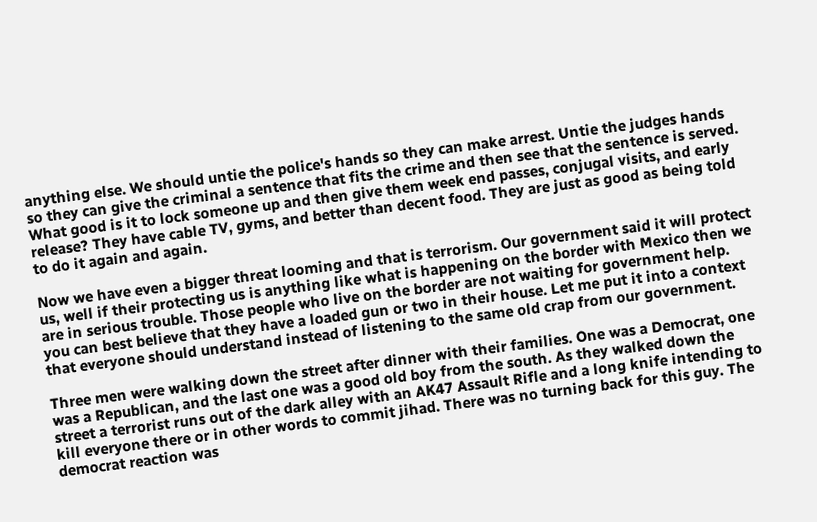anything else. We should untie the police's hands so they can make arrest. Untie the judges hands so they can give the criminal a sentence that fits the crime and then see that the sentence is served. What good is it to lock someone up and then give them week end passes, conjugal visits, and early release? They have cable TV, gyms, and better than decent food. They are just as good as being told to do it again and again.

Now we have even a bigger threat looming and that is terrorism. Our government said it will protect us, well if their protecting us is anything like what is happening on the border with Mexico then we are in serious trouble. Those people who live on the border are not waiting for government help. you can best believe that they have a loaded gun or two in their house. Let me put it into a context that everyone should understand instead of listening to the same old crap from our government.

Three men were walking down the street after dinner with their families. One was a Democrat, one was a Republican, and the last one was a good old boy from the south. As they walked down the street a terrorist runs out of the dark alley with an AK47 Assault Rifle and a long knife intending to kill everyone there or in other words to commit jihad. There was no turning back for this guy. The democrat reaction was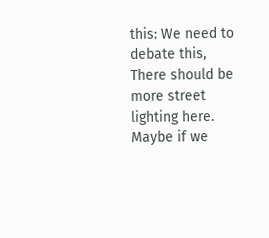this: We need to debate this, There should be more street lighting here. Maybe if we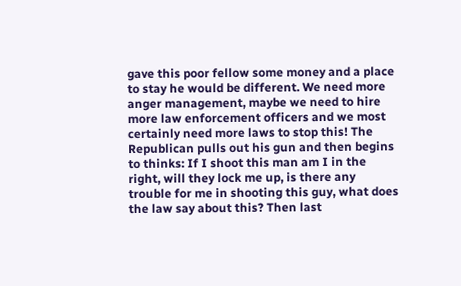gave this poor fellow some money and a place to stay he would be different. We need more anger management, maybe we need to hire more law enforcement officers and we most certainly need more laws to stop this! The Republican pulls out his gun and then begins to thinks: If I shoot this man am I in the right, will they lock me up, is there any trouble for me in shooting this guy, what does the law say about this? Then last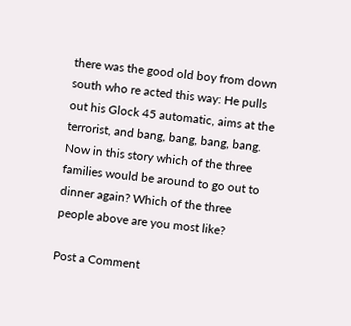there was the good old boy from down south who re acted this way: He pulls out his Glock 45 automatic, aims at the terrorist, and bang, bang, bang, bang. Now in this story which of the three families would be around to go out to dinner again? Which of the three people above are you most like?

Post a Comment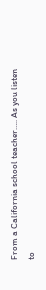From a California school teacher….. As you listen to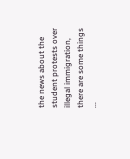the news about the student protests over illegal immigration, there are some things ...